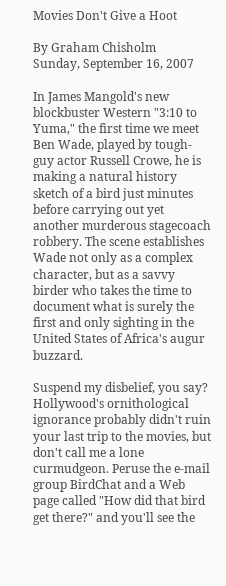Movies Don't Give a Hoot

By Graham Chisholm
Sunday, September 16, 2007

In James Mangold's new blockbuster Western "3:10 to Yuma," the first time we meet Ben Wade, played by tough-guy actor Russell Crowe, he is making a natural history sketch of a bird just minutes before carrying out yet another murderous stagecoach robbery. The scene establishes Wade not only as a complex character, but as a savvy birder who takes the time to document what is surely the first and only sighting in the United States of Africa's augur buzzard.

Suspend my disbelief, you say? Hollywood's ornithological ignorance probably didn't ruin your last trip to the movies, but don't call me a lone curmudgeon. Peruse the e-mail group BirdChat and a Web page called "How did that bird get there?" and you'll see the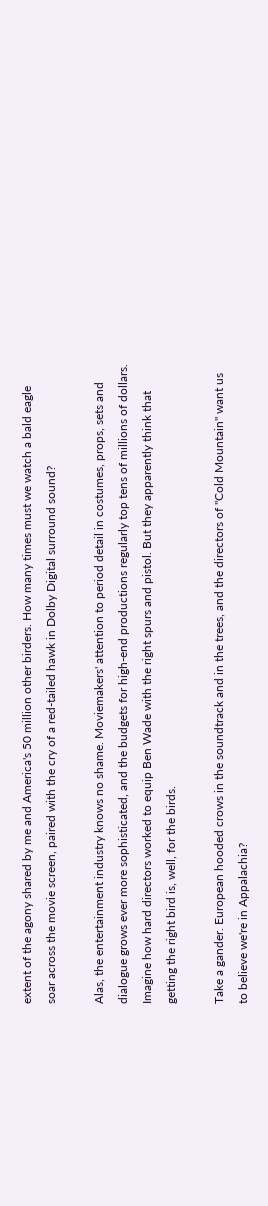extent of the agony shared by me and America's 50 million other birders. How many times must we watch a bald eagle soar across the movie screen, paired with the cry of a red-tailed hawk in Dolby Digital surround sound?

Alas, the entertainment industry knows no shame. Moviemakers' attention to period detail in costumes, props, sets and dialogue grows ever more sophisticated, and the budgets for high-end productions regularly top tens of millions of dollars. Imagine how hard directors worked to equip Ben Wade with the right spurs and pistol. But they apparently think that getting the right bird is, well, for the birds.

Take a gander. European hooded crows in the soundtrack and in the trees, and the directors of "Cold Mountain" want us to believe we're in Appalachia?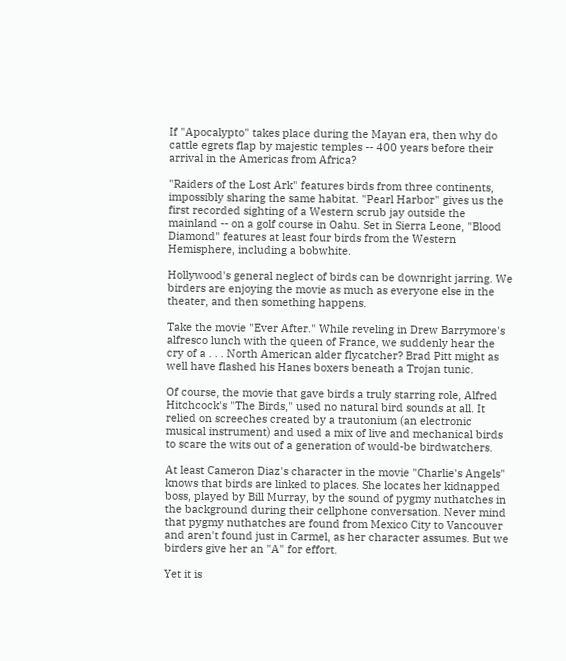If "Apocalypto" takes place during the Mayan era, then why do cattle egrets flap by majestic temples -- 400 years before their arrival in the Americas from Africa?

"Raiders of the Lost Ark" features birds from three continents, impossibly sharing the same habitat. "Pearl Harbor" gives us the first recorded sighting of a Western scrub jay outside the mainland -- on a golf course in Oahu. Set in Sierra Leone, "Blood Diamond" features at least four birds from the Western Hemisphere, including a bobwhite.

Hollywood's general neglect of birds can be downright jarring. We birders are enjoying the movie as much as everyone else in the theater, and then something happens.

Take the movie "Ever After." While reveling in Drew Barrymore's alfresco lunch with the queen of France, we suddenly hear the cry of a . . . North American alder flycatcher? Brad Pitt might as well have flashed his Hanes boxers beneath a Trojan tunic.

Of course, the movie that gave birds a truly starring role, Alfred Hitchcock's "The Birds," used no natural bird sounds at all. It relied on screeches created by a trautonium (an electronic musical instrument) and used a mix of live and mechanical birds to scare the wits out of a generation of would-be birdwatchers.

At least Cameron Diaz's character in the movie "Charlie's Angels" knows that birds are linked to places. She locates her kidnapped boss, played by Bill Murray, by the sound of pygmy nuthatches in the background during their cellphone conversation. Never mind that pygmy nuthatches are found from Mexico City to Vancouver and aren't found just in Carmel, as her character assumes. But we birders give her an "A" for effort.

Yet it is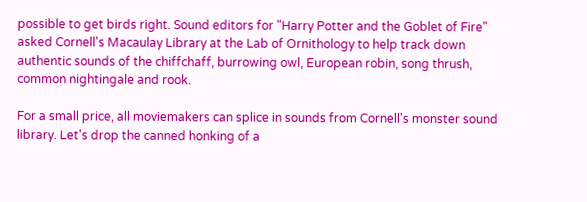possible to get birds right. Sound editors for "Harry Potter and the Goblet of Fire" asked Cornell's Macaulay Library at the Lab of Ornithology to help track down authentic sounds of the chiffchaff, burrowing owl, European robin, song thrush, common nightingale and rook.

For a small price, all moviemakers can splice in sounds from Cornell's monster sound library. Let's drop the canned honking of a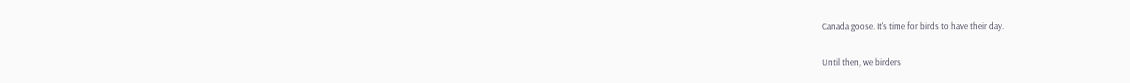Canada goose. It's time for birds to have their day.

Until then, we birders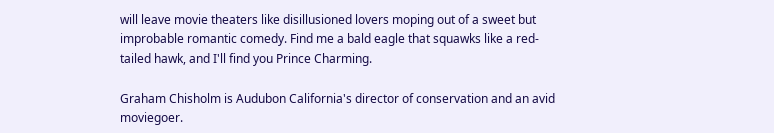will leave movie theaters like disillusioned lovers moping out of a sweet but improbable romantic comedy. Find me a bald eagle that squawks like a red-tailed hawk, and I'll find you Prince Charming.

Graham Chisholm is Audubon California's director of conservation and an avid moviegoer.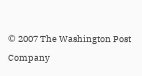© 2007 The Washington Post Company